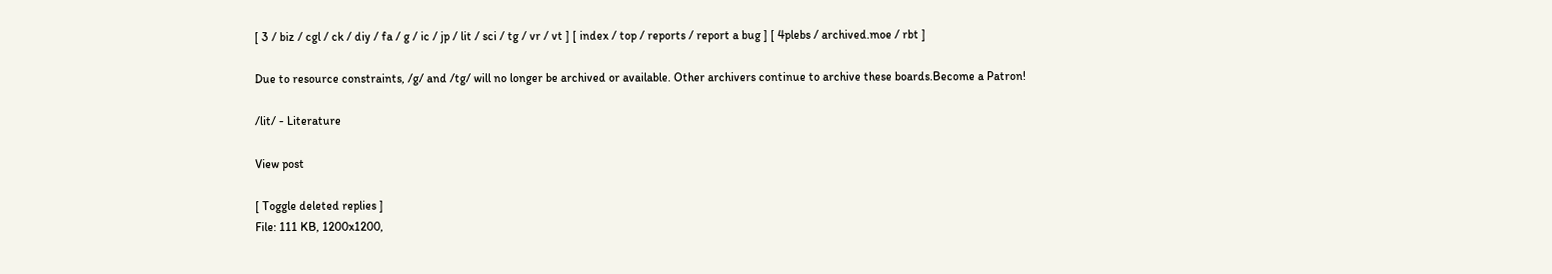[ 3 / biz / cgl / ck / diy / fa / g / ic / jp / lit / sci / tg / vr / vt ] [ index / top / reports / report a bug ] [ 4plebs / archived.moe / rbt ]

Due to resource constraints, /g/ and /tg/ will no longer be archived or available. Other archivers continue to archive these boards.Become a Patron!

/lit/ - Literature

View post

[ Toggle deleted replies ]
File: 111 KB, 1200x1200,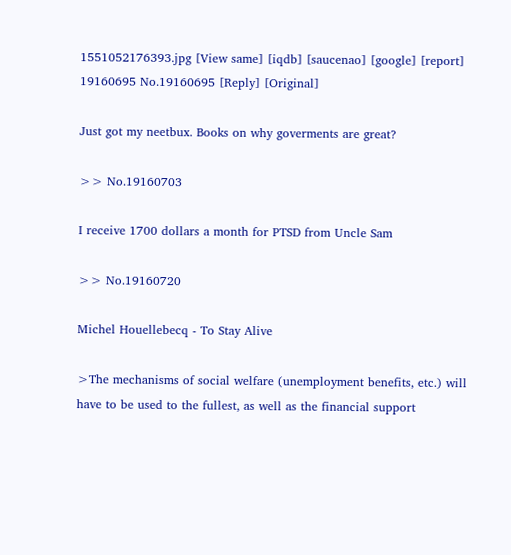1551052176393.jpg [View same] [iqdb] [saucenao] [google] [report]
19160695 No.19160695 [Reply] [Original]

Just got my neetbux. Books on why goverments are great?

>> No.19160703

I receive 1700 dollars a month for PTSD from Uncle Sam

>> No.19160720

Michel Houellebecq - To Stay Alive

>The mechanisms of social welfare (unemployment benefits, etc.) will have to be used to the fullest, as well as the financial support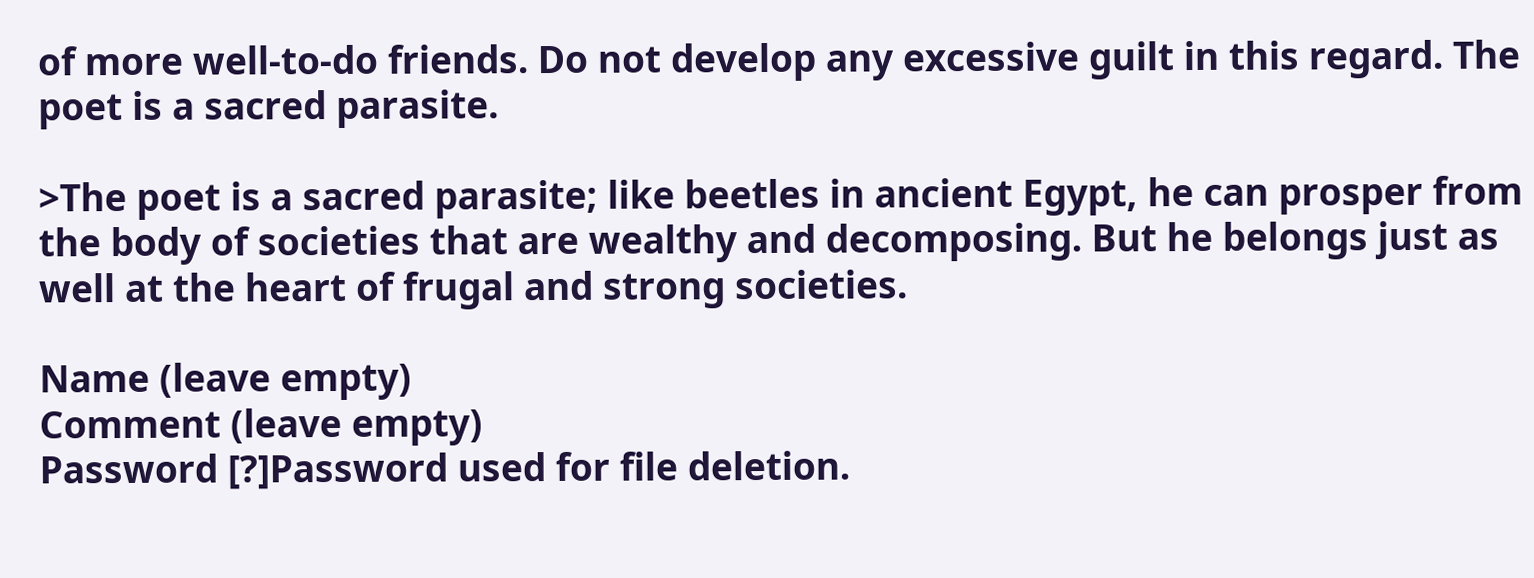of more well-to-do friends. Do not develop any excessive guilt in this regard. The poet is a sacred parasite.

>The poet is a sacred parasite; like beetles in ancient Egypt, he can prosper from the body of societies that are wealthy and decomposing. But he belongs just as well at the heart of frugal and strong societies.

Name (leave empty)
Comment (leave empty)
Password [?]Password used for file deletion.